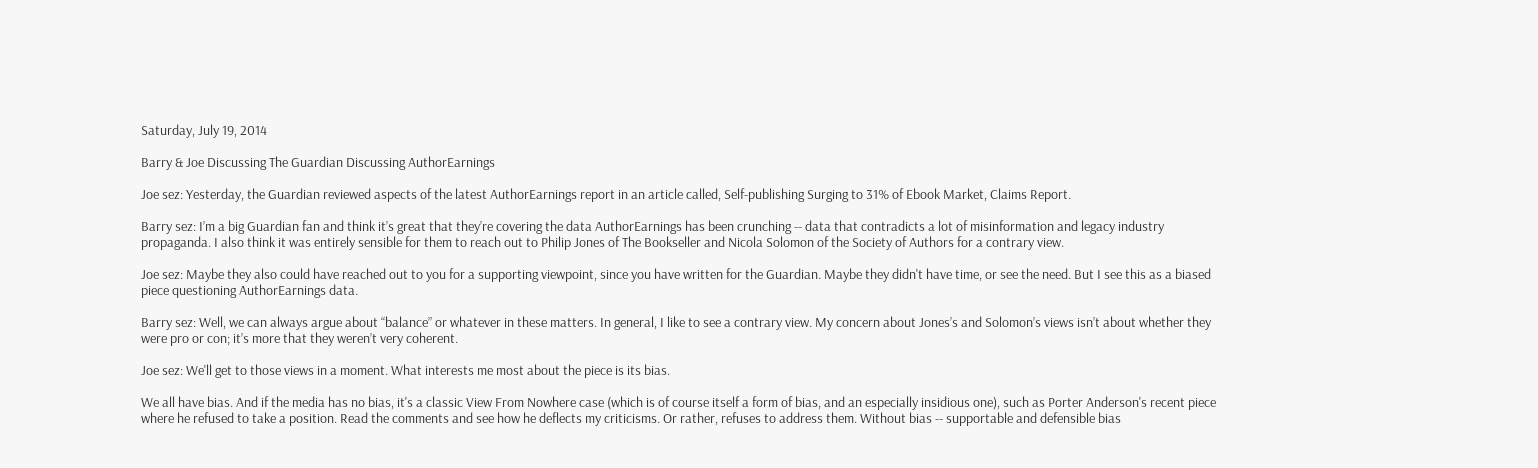Saturday, July 19, 2014

Barry & Joe Discussing The Guardian Discussing AuthorEarnings

Joe sez: Yesterday, the Guardian reviewed aspects of the latest AuthorEarnings report in an article called, Self-publishing Surging to 31% of Ebook Market, Claims Report.

Barry sez: I’m a big Guardian fan and think it’s great that they’re covering the data AuthorEarnings has been crunching -- data that contradicts a lot of misinformation and legacy industry propaganda. I also think it was entirely sensible for them to reach out to Philip Jones of The Bookseller and Nicola Solomon of the Society of Authors for a contrary view.

Joe sez: Maybe they also could have reached out to you for a supporting viewpoint, since you have written for the Guardian. Maybe they didn't have time, or see the need. But I see this as a biased piece questioning AuthorEarnings data.

Barry sez: Well, we can always argue about “balance” or whatever in these matters. In general, I like to see a contrary view. My concern about Jones’s and Solomon’s views isn’t about whether they were pro or con; it’s more that they weren’t very coherent.

Joe sez: We'll get to those views in a moment. What interests me most about the piece is its bias.

We all have bias. And if the media has no bias, it's a classic View From Nowhere case (which is of course itself a form of bias, and an especially insidious one), such as Porter Anderson's recent piece where he refused to take a position. Read the comments and see how he deflects my criticisms. Or rather, refuses to address them. Without bias -- supportable and defensible bias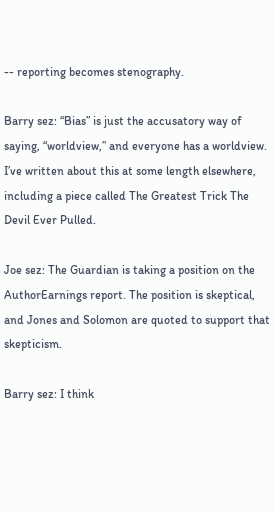-- reporting becomes stenography.

Barry sez: “Bias” is just the accusatory way of saying, “worldview,” and everyone has a worldview. I’ve written about this at some length elsewhere, including a piece called The Greatest Trick The Devil Ever Pulled.

Joe sez: The Guardian is taking a position on the AuthorEarnings report. The position is skeptical, and Jones and Solomon are quoted to support that skepticism.

Barry sez: I think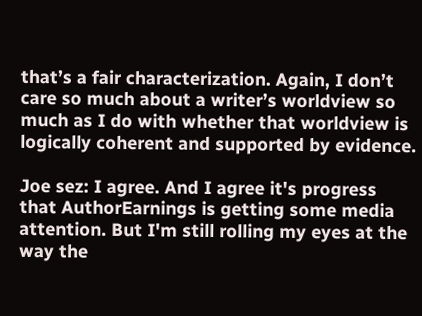that’s a fair characterization. Again, I don’t care so much about a writer’s worldview so much as I do with whether that worldview is logically coherent and supported by evidence.

Joe sez: I agree. And I agree it's progress that AuthorEarnings is getting some media attention. But I'm still rolling my eyes at the way the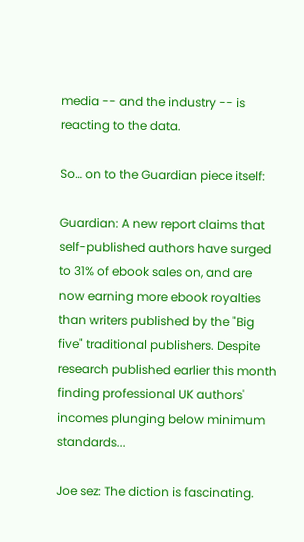media -- and the industry -- is reacting to the data.

So… on to the Guardian piece itself:

Guardian: A new report claims that self-published authors have surged to 31% of ebook sales on, and are now earning more ebook royalties than writers published by the "Big five" traditional publishers. Despite research published earlier this month finding professional UK authors' incomes plunging below minimum standards...

Joe sez: The diction is fascinating.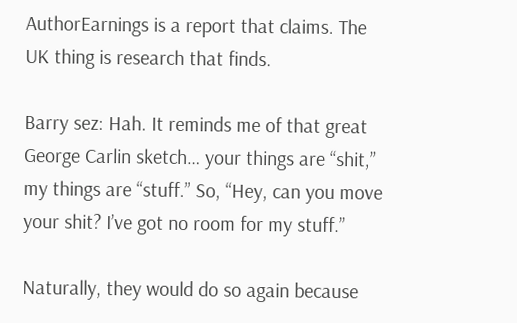AuthorEarnings is a report that claims. The UK thing is research that finds.

Barry sez: Hah. It reminds me of that great George Carlin sketch… your things are “shit,” my things are “stuff.” So, “Hey, can you move your shit? I’ve got no room for my stuff.”

Naturally, they would do so again because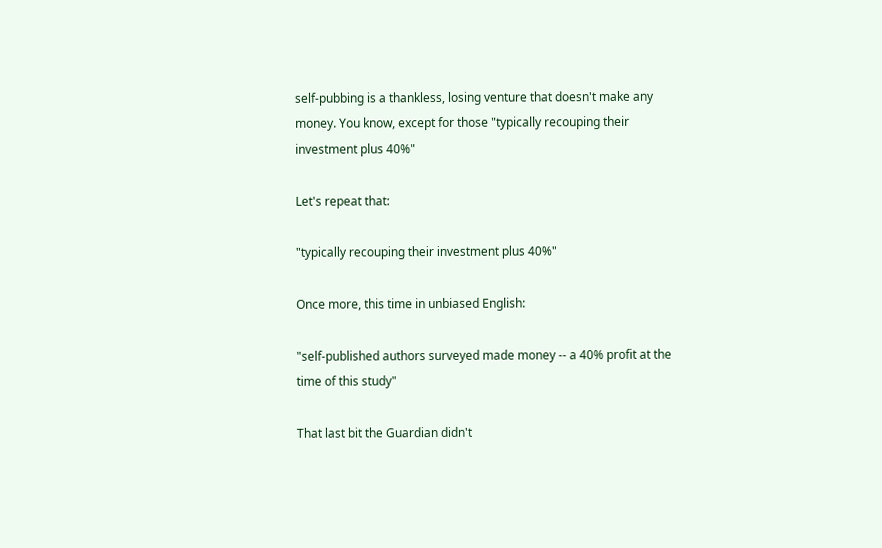self-pubbing is a thankless, losing venture that doesn't make any money. You know, except for those "typically recouping their investment plus 40%"

Let's repeat that:

"typically recouping their investment plus 40%"

Once more, this time in unbiased English:

"self-published authors surveyed made money -- a 40% profit at the time of this study"

That last bit the Guardian didn't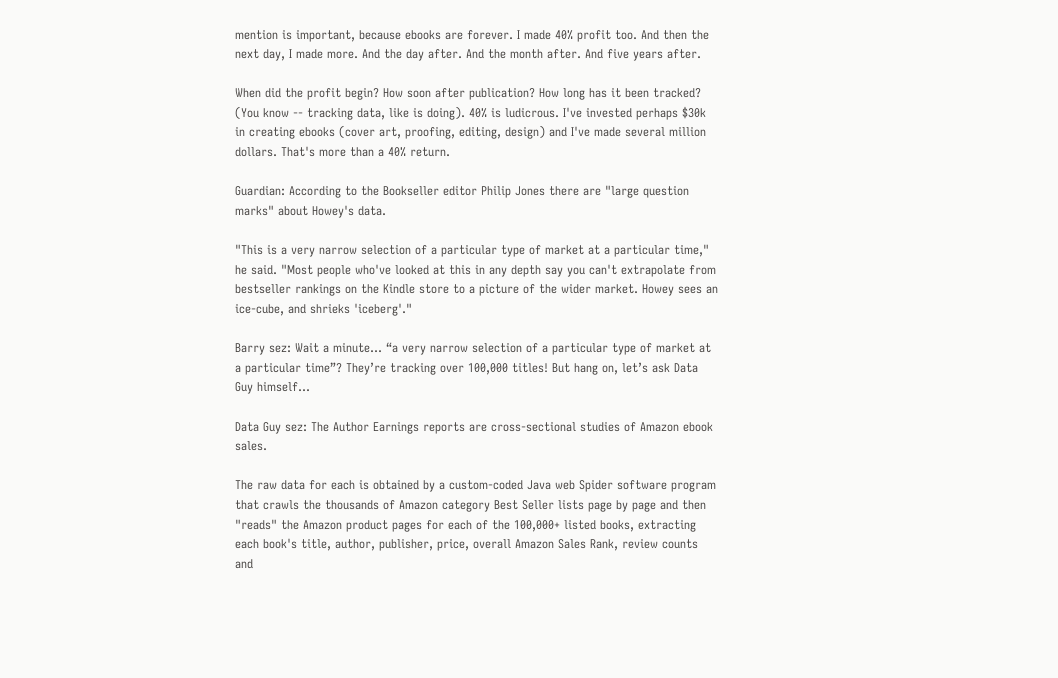mention is important, because ebooks are forever. I made 40% profit too. And then the next day, I made more. And the day after. And the month after. And five years after.

When did the profit begin? How soon after publication? How long has it been tracked? (You know -- tracking data, like is doing). 40% is ludicrous. I've invested perhaps $30k in creating ebooks (cover art, proofing, editing, design) and I've made several million dollars. That's more than a 40% return.

Guardian: According to the Bookseller editor Philip Jones there are "large question marks" about Howey's data.

"This is a very narrow selection of a particular type of market at a particular time," he said. "Most people who've looked at this in any depth say you can't extrapolate from bestseller rankings on the Kindle store to a picture of the wider market. Howey sees an ice-cube, and shrieks 'iceberg'."

Barry sez: Wait a minute… “a very narrow selection of a particular type of market at a particular time”? They’re tracking over 100,000 titles! But hang on, let’s ask Data Guy himself...

Data Guy sez: The Author Earnings reports are cross-sectional studies of Amazon ebook sales.

The raw data for each is obtained by a custom-coded Java web Spider software program that crawls the thousands of Amazon category Best Seller lists page by page and then "reads" the Amazon product pages for each of the 100,000+ listed books, extracting each book's title, author, publisher, price, overall Amazon Sales Rank, review counts and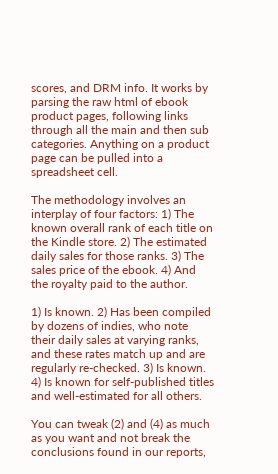scores, and DRM info. It works by parsing the raw html of ebook product pages, following links through all the main and then sub categories. Anything on a product page can be pulled into a spreadsheet cell.

The methodology involves an interplay of four factors: 1) The known overall rank of each title on the Kindle store. 2) The estimated daily sales for those ranks. 3) The sales price of the ebook. 4) And the royalty paid to the author.

1) Is known. 2) Has been compiled by dozens of indies, who note their daily sales at varying ranks, and these rates match up and are regularly re-checked. 3) Is known. 4) Is known for self-published titles and well-estimated for all others.

You can tweak (2) and (4) as much as you want and not break the conclusions found in our reports,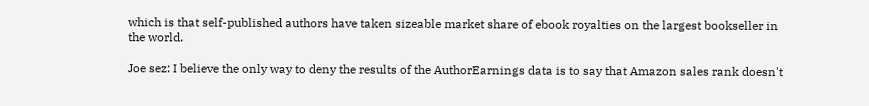which is that self-published authors have taken sizeable market share of ebook royalties on the largest bookseller in the world.

Joe sez: I believe the only way to deny the results of the AuthorEarnings data is to say that Amazon sales rank doesn't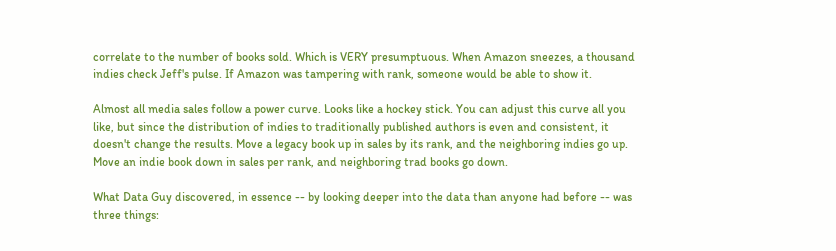correlate to the number of books sold. Which is VERY presumptuous. When Amazon sneezes, a thousand indies check Jeff's pulse. If Amazon was tampering with rank, someone would be able to show it.

Almost all media sales follow a power curve. Looks like a hockey stick. You can adjust this curve all you like, but since the distribution of indies to traditionally published authors is even and consistent, it doesn't change the results. Move a legacy book up in sales by its rank, and the neighboring indies go up. Move an indie book down in sales per rank, and neighboring trad books go down.

What Data Guy discovered, in essence -- by looking deeper into the data than anyone had before -- was three things: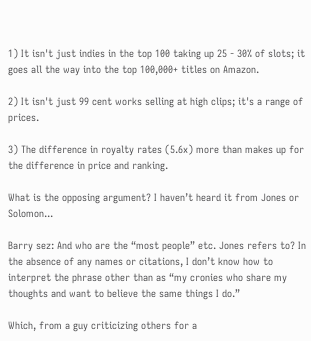1) It isn't just indies in the top 100 taking up 25 - 30% of slots; it goes all the way into the top 100,000+ titles on Amazon.

2) It isn't just 99 cent works selling at high clips; it's a range of prices.

3) The difference in royalty rates (5.6x) more than makes up for the difference in price and ranking.

What is the opposing argument? I haven’t heard it from Jones or Solomon...

Barry sez: And who are the “most people” etc. Jones refers to? In the absence of any names or citations, I don’t know how to interpret the phrase other than as “my cronies who share my thoughts and want to believe the same things I do.”

Which, from a guy criticizing others for a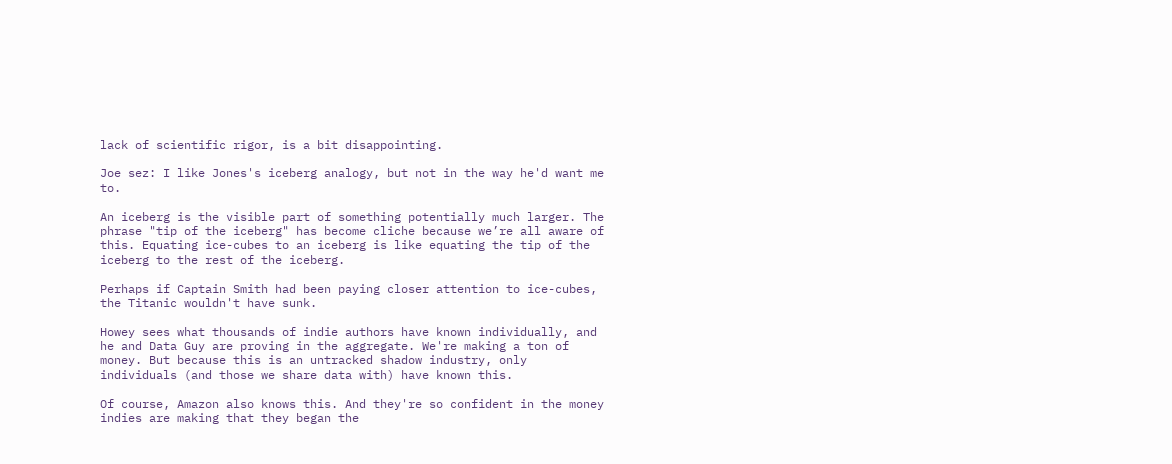lack of scientific rigor, is a bit disappointing.

Joe sez: I like Jones's iceberg analogy, but not in the way he'd want me to.

An iceberg is the visible part of something potentially much larger. The phrase "tip of the iceberg" has become cliche because we’re all aware of this. Equating ice-cubes to an iceberg is like equating the tip of the iceberg to the rest of the iceberg.

Perhaps if Captain Smith had been paying closer attention to ice-cubes, the Titanic wouldn't have sunk.

Howey sees what thousands of indie authors have known individually, and he and Data Guy are proving in the aggregate. We're making a ton of money. But because this is an untracked shadow industry, only individuals (and those we share data with) have known this.

Of course, Amazon also knows this. And they're so confident in the money indies are making that they began the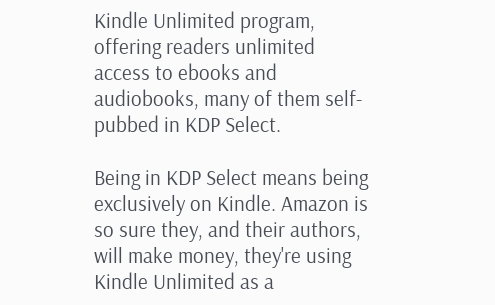Kindle Unlimited program, offering readers unlimited access to ebooks and audiobooks, many of them self-pubbed in KDP Select.

Being in KDP Select means being exclusively on Kindle. Amazon is so sure they, and their authors, will make money, they're using Kindle Unlimited as a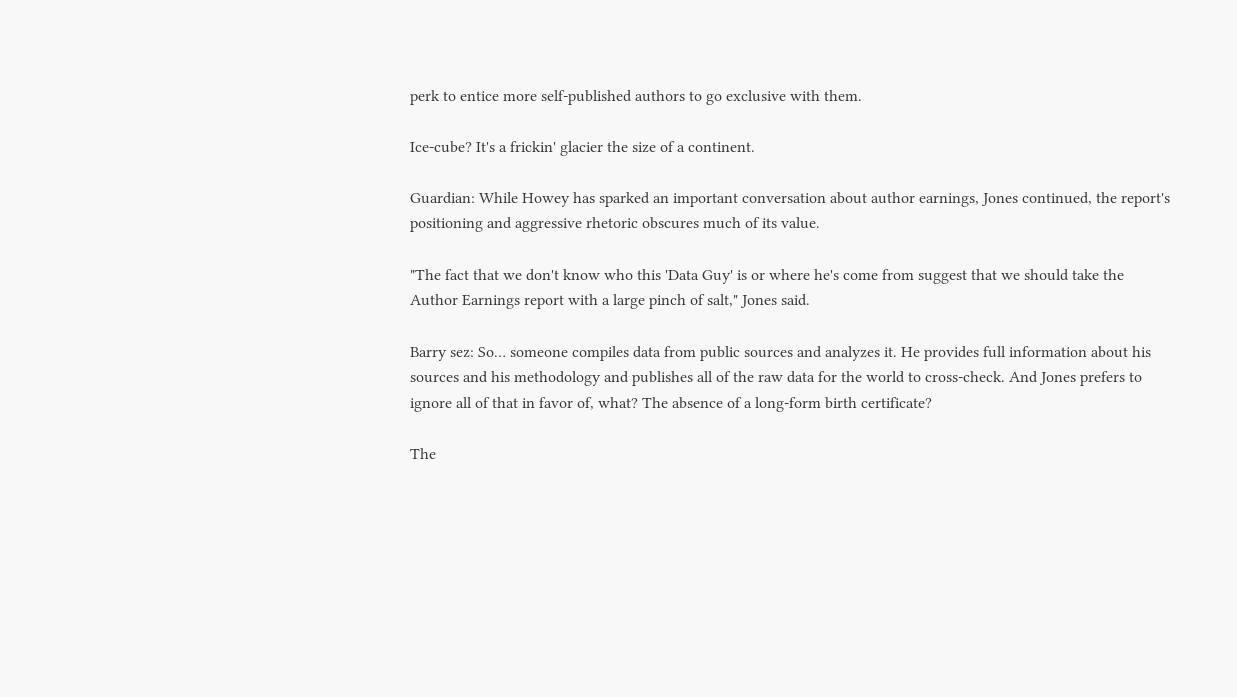perk to entice more self-published authors to go exclusive with them.

Ice-cube? It's a frickin' glacier the size of a continent.

Guardian: While Howey has sparked an important conversation about author earnings, Jones continued, the report's positioning and aggressive rhetoric obscures much of its value.

"The fact that we don't know who this 'Data Guy' is or where he's come from suggest that we should take the Author Earnings report with a large pinch of salt," Jones said.

Barry sez: So… someone compiles data from public sources and analyzes it. He provides full information about his sources and his methodology and publishes all of the raw data for the world to cross-check. And Jones prefers to ignore all of that in favor of, what? The absence of a long-form birth certificate?

The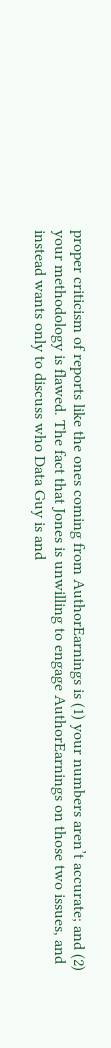proper criticism of reports like the ones coming from AuthorEarnings is (1) your numbers aren’t accurate; and (2) your methodology is flawed. The fact that Jones is unwilling to engage AuthorEarnings on those two issues, and instead wants only to discuss who Data Guy is and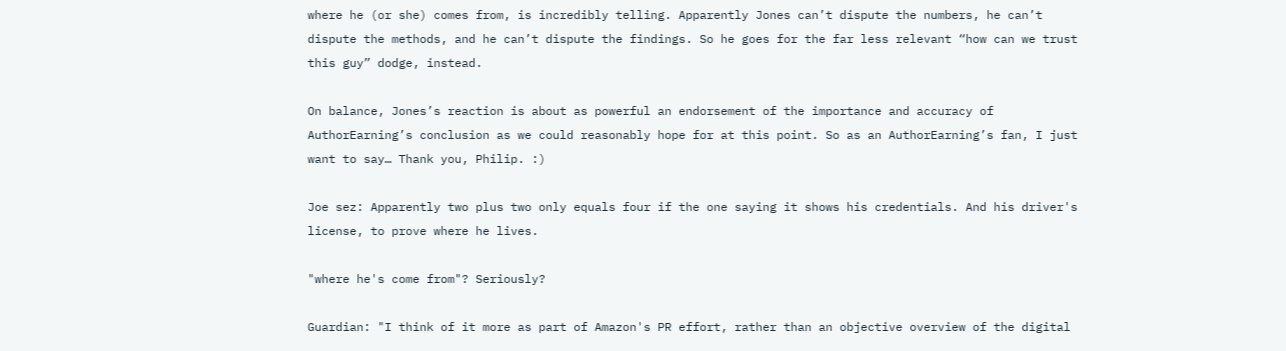where he (or she) comes from, is incredibly telling. Apparently Jones can’t dispute the numbers, he can’t dispute the methods, and he can’t dispute the findings. So he goes for the far less relevant “how can we trust this guy” dodge, instead.

On balance, Jones’s reaction is about as powerful an endorsement of the importance and accuracy of AuthorEarning’s conclusion as we could reasonably hope for at this point. So as an AuthorEarning’s fan, I just want to say… Thank you, Philip. :)

Joe sez: Apparently two plus two only equals four if the one saying it shows his credentials. And his driver's license, to prove where he lives.

"where he's come from"? Seriously?

Guardian: "I think of it more as part of Amazon's PR effort, rather than an objective overview of the digital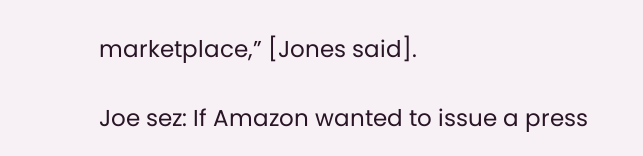marketplace,” [Jones said].

Joe sez: If Amazon wanted to issue a press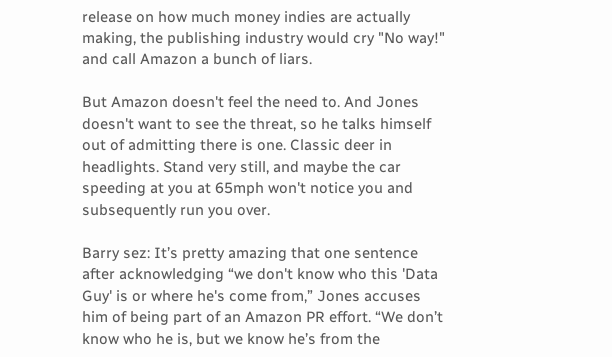release on how much money indies are actually making, the publishing industry would cry "No way!" and call Amazon a bunch of liars.

But Amazon doesn't feel the need to. And Jones doesn't want to see the threat, so he talks himself out of admitting there is one. Classic deer in headlights. Stand very still, and maybe the car speeding at you at 65mph won't notice you and subsequently run you over.

Barry sez: It’s pretty amazing that one sentence after acknowledging “we don't know who this 'Data Guy' is or where he's come from,” Jones accuses him of being part of an Amazon PR effort. “We don’t know who he is, but we know he’s from the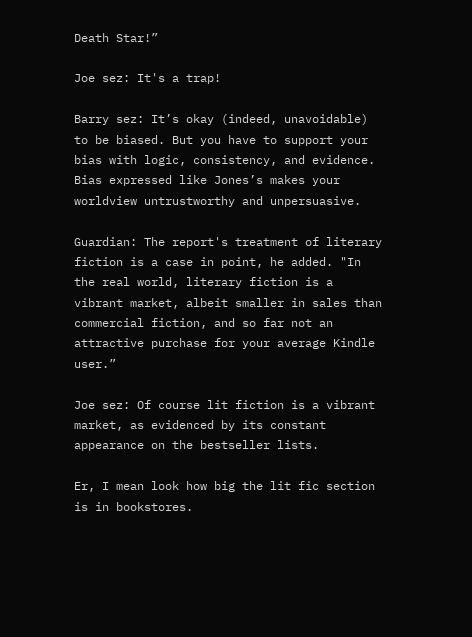Death Star!”

Joe sez: It's a trap!

Barry sez: It’s okay (indeed, unavoidable) to be biased. But you have to support your bias with logic, consistency, and evidence. Bias expressed like Jones’s makes your worldview untrustworthy and unpersuasive.

Guardian: The report's treatment of literary fiction is a case in point, he added. "In the real world, literary fiction is a vibrant market, albeit smaller in sales than commercial fiction, and so far not an attractive purchase for your average Kindle user.”

Joe sez: Of course lit fiction is a vibrant market, as evidenced by its constant appearance on the bestseller lists.

Er, I mean look how big the lit fic section is in bookstores.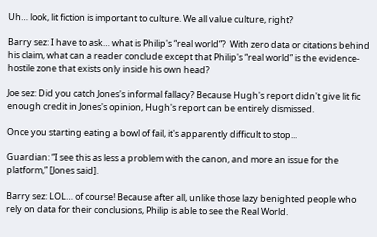Uh… look, lit fiction is important to culture. We all value culture, right?

Barry sez: I have to ask… what is Philip's “real world”?  With zero data or citations behind his claim, what can a reader conclude except that Philip's “real world” is the evidence-hostile zone that exists only inside his own head?

Joe sez: Did you catch Jones's informal fallacy? Because Hugh's report didn't give lit fic enough credit in Jones's opinion, Hugh's report can be entirely dismissed.

Once you starting eating a bowl of fail, it's apparently difficult to stop...

Guardian: “I see this as less a problem with the canon, and more an issue for the platform,” [Jones said].

Barry sez: LOL… of course! Because after all, unlike those lazy benighted people who rely on data for their conclusions, Philip is able to see the Real World.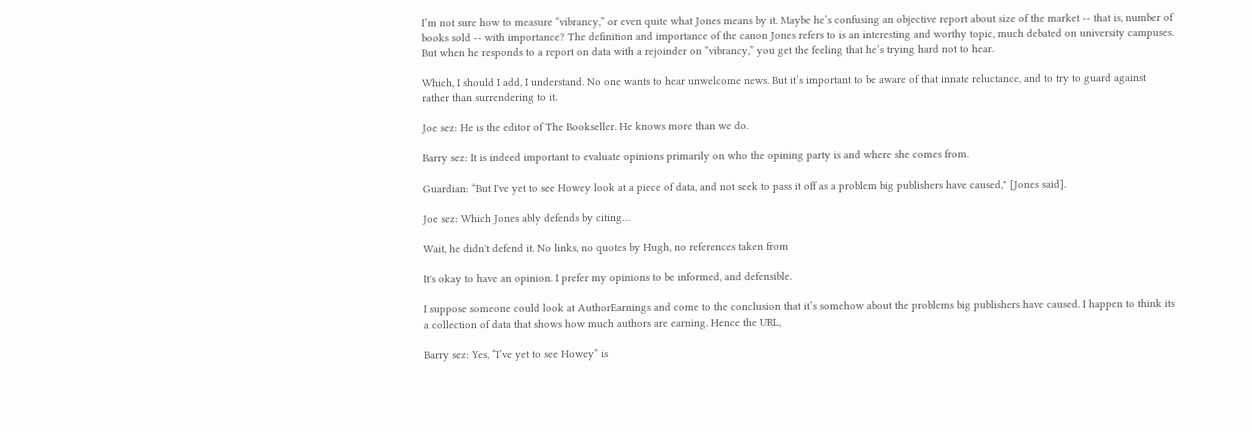I’m not sure how to measure “vibrancy,” or even quite what Jones means by it. Maybe he’s confusing an objective report about size of the market -- that is, number of books sold -- with importance? The definition and importance of the canon Jones refers to is an interesting and worthy topic, much debated on university campuses. But when he responds to a report on data with a rejoinder on “vibrancy,” you get the feeling that he’s trying hard not to hear.

Which, I should I add, I understand. No one wants to hear unwelcome news. But it’s important to be aware of that innate reluctance, and to try to guard against rather than surrendering to it.

Joe sez: He is the editor of The Bookseller. He knows more than we do.

Barry sez: It is indeed important to evaluate opinions primarily on who the opining party is and where she comes from.

Guardian: “But I've yet to see Howey look at a piece of data, and not seek to pass it off as a problem big publishers have caused," [Jones said].

Joe sez: Which Jones ably defends by citing…

Wait, he didn't defend it. No links, no quotes by Hugh, no references taken from

It's okay to have an opinion. I prefer my opinions to be informed, and defensible.

I suppose someone could look at AuthorEarnings and come to the conclusion that it’s somehow about the problems big publishers have caused. I happen to think its a collection of data that shows how much authors are earning. Hence the URL,

Barry sez: Yes, “I’ve yet to see Howey” is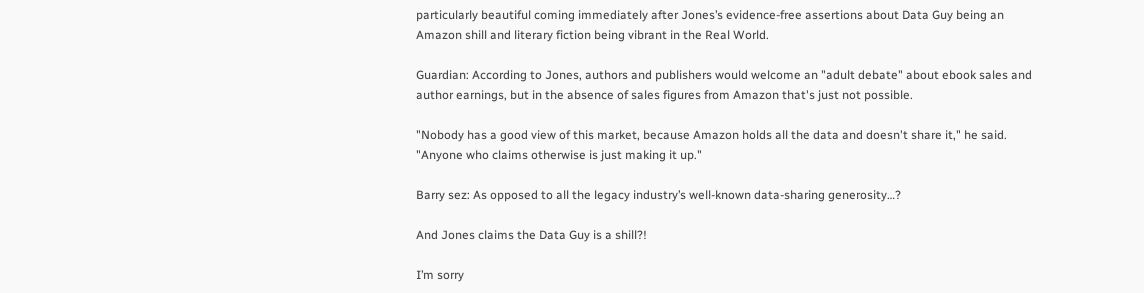particularly beautiful coming immediately after Jones’s evidence-free assertions about Data Guy being an Amazon shill and literary fiction being vibrant in the Real World.

Guardian: According to Jones, authors and publishers would welcome an "adult debate" about ebook sales and author earnings, but in the absence of sales figures from Amazon that's just not possible.

"Nobody has a good view of this market, because Amazon holds all the data and doesn't share it," he said. "Anyone who claims otherwise is just making it up."

Barry sez: As opposed to all the legacy industry’s well-known data-sharing generosity…?

And Jones claims the Data Guy is a shill?!

I’m sorry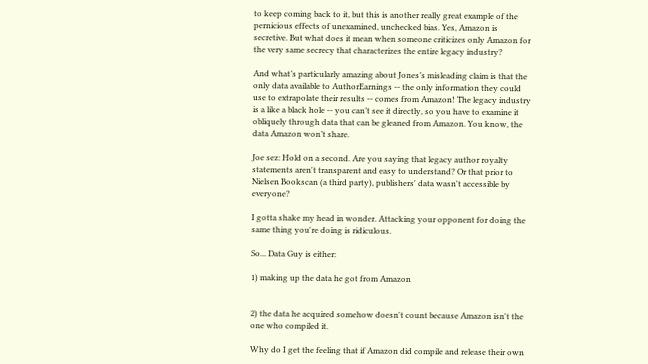to keep coming back to it, but this is another really great example of the pernicious effects of unexamined, unchecked bias. Yes, Amazon is secretive. But what does it mean when someone criticizes only Amazon for the very same secrecy that characterizes the entire legacy industry?

And what’s particularly amazing about Jones’s misleading claim is that the only data available to AuthorEarnings -- the only information they could use to extrapolate their results -- comes from Amazon! The legacy industry is a like a black hole -- you can’t see it directly, so you have to examine it obliquely through data that can be gleaned from Amazon. You know, the data Amazon won’t share.

Joe sez: Hold on a second. Are you saying that legacy author royalty statements aren't transparent and easy to understand? Or that prior to Nielsen Bookscan (a third party), publishers' data wasn't accessible by everyone?

I gotta shake my head in wonder. Attacking your opponent for doing the same thing you're doing is ridiculous.

So... Data Guy is either:

1) making up the data he got from Amazon


2) the data he acquired somehow doesn't count because Amazon isn't the one who compiled it.

Why do I get the feeling that if Amazon did compile and release their own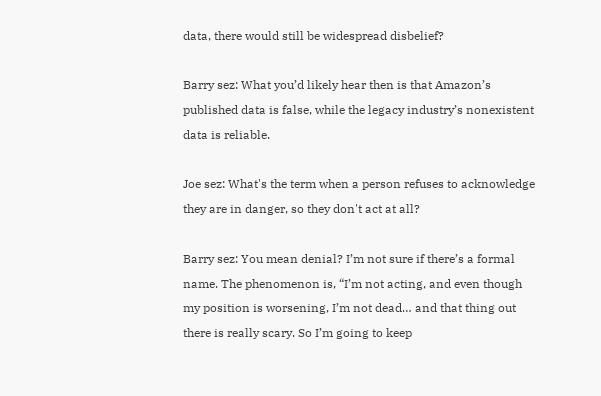data, there would still be widespread disbelief?

Barry sez: What you’d likely hear then is that Amazon’s published data is false, while the legacy industry’s nonexistent data is reliable.

Joe sez: What's the term when a person refuses to acknowledge they are in danger, so they don't act at all?

Barry sez: You mean denial? I’m not sure if there’s a formal name. The phenomenon is, “I’m not acting, and even though my position is worsening, I’m not dead… and that thing out there is really scary. So I’m going to keep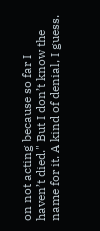on not acting because so far I haven’t died." But I don’t know the name for it. A kind of denial, I guess.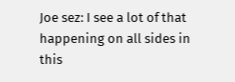Joe sez: I see a lot of that happening on all sides in this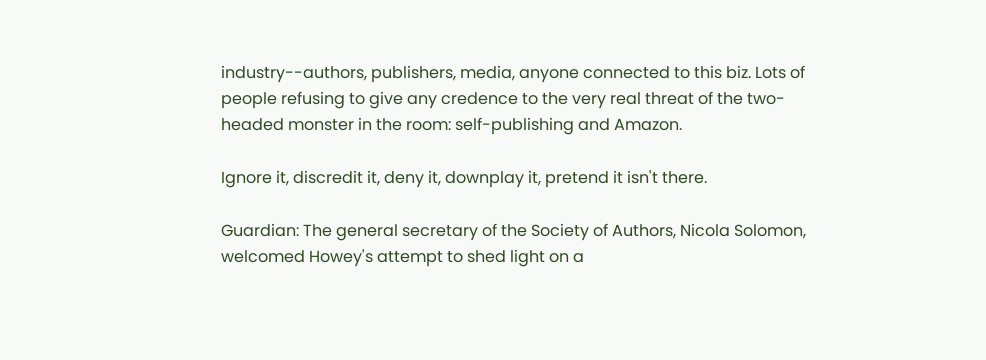industry--authors, publishers, media, anyone connected to this biz. Lots of people refusing to give any credence to the very real threat of the two-headed monster in the room: self-publishing and Amazon.

Ignore it, discredit it, deny it, downplay it, pretend it isn't there.

Guardian: The general secretary of the Society of Authors, Nicola Solomon, welcomed Howey's attempt to shed light on a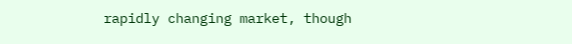rapidly changing market, though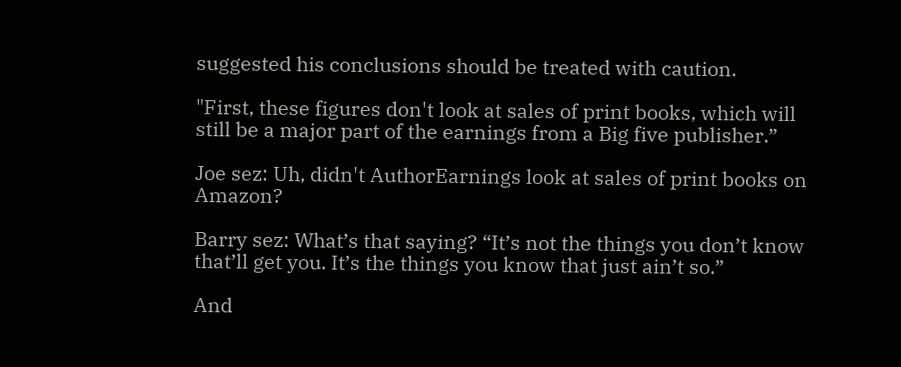suggested his conclusions should be treated with caution.

"First, these figures don't look at sales of print books, which will still be a major part of the earnings from a Big five publisher.”

Joe sez: Uh, didn't AuthorEarnings look at sales of print books on Amazon?

Barry sez: What’s that saying? “It’s not the things you don’t know that’ll get you. It’s the things you know that just ain’t so.”

And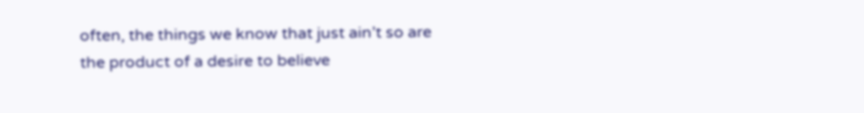often, the things we know that just ain’t so are the product of a desire to believe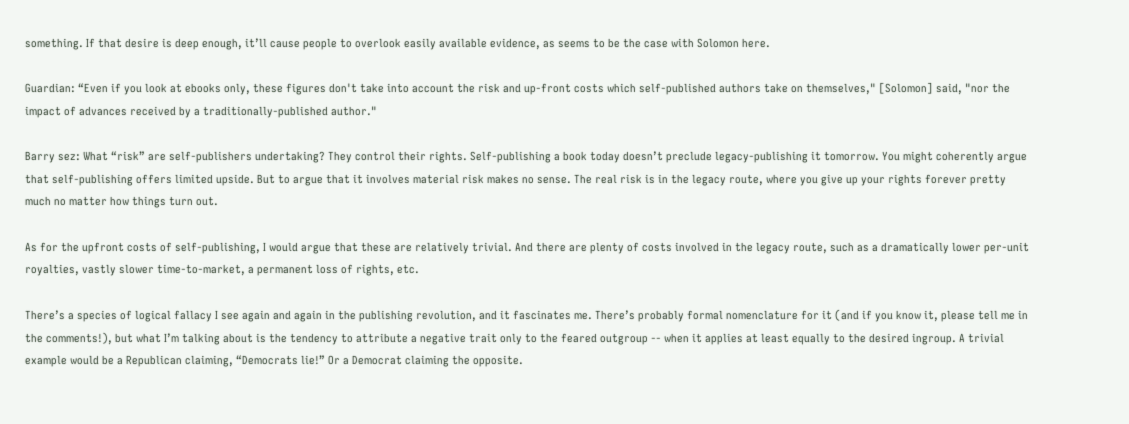something. If that desire is deep enough, it’ll cause people to overlook easily available evidence, as seems to be the case with Solomon here.

Guardian: “Even if you look at ebooks only, these figures don't take into account the risk and up-front costs which self-published authors take on themselves," [Solomon] said, "nor the impact of advances received by a traditionally-published author."

Barry sez: What “risk” are self-publishers undertaking? They control their rights. Self-publishing a book today doesn’t preclude legacy-publishing it tomorrow. You might coherently argue that self-publishing offers limited upside. But to argue that it involves material risk makes no sense. The real risk is in the legacy route, where you give up your rights forever pretty much no matter how things turn out.

As for the upfront costs of self-publishing, I would argue that these are relatively trivial. And there are plenty of costs involved in the legacy route, such as a dramatically lower per-unit royalties, vastly slower time-to-market, a permanent loss of rights, etc.

There’s a species of logical fallacy I see again and again in the publishing revolution, and it fascinates me. There’s probably formal nomenclature for it (and if you know it, please tell me in the comments!), but what I’m talking about is the tendency to attribute a negative trait only to the feared outgroup -- when it applies at least equally to the desired ingroup. A trivial example would be a Republican claiming, “Democrats lie!” Or a Democrat claiming the opposite.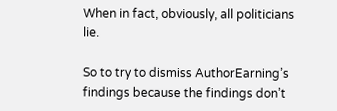When in fact, obviously, all politicians lie.

So to try to dismiss AuthorEarning’s findings because the findings don’t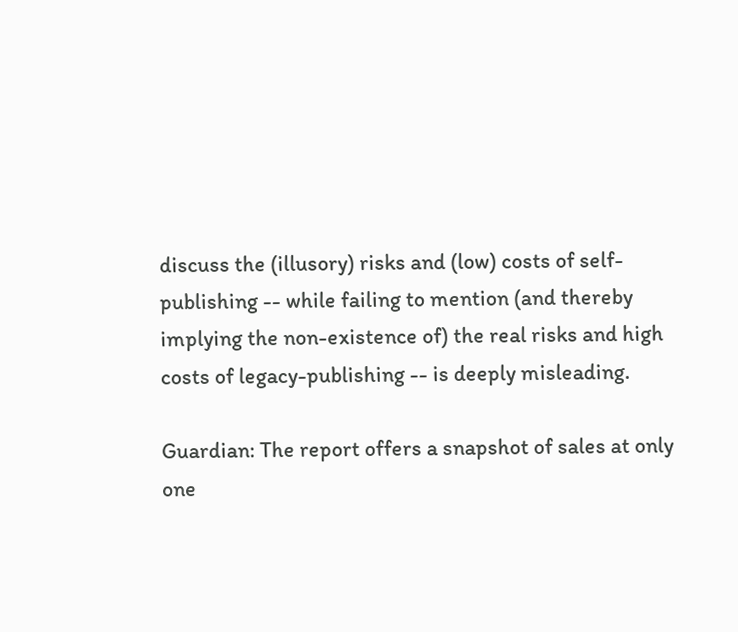discuss the (illusory) risks and (low) costs of self-publishing -- while failing to mention (and thereby implying the non-existence of) the real risks and high costs of legacy-publishing -- is deeply misleading.

Guardian: The report offers a snapshot of sales at only one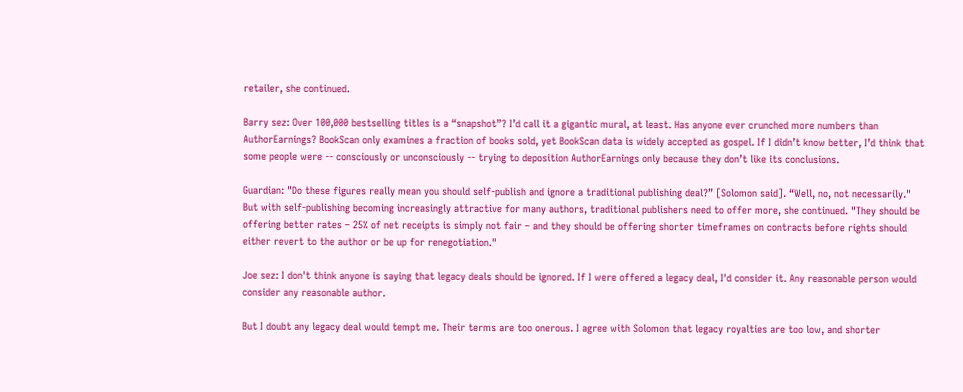retailer, she continued.

Barry sez: Over 100,000 bestselling titles is a “snapshot”? I’d call it a gigantic mural, at least. Has anyone ever crunched more numbers than AuthorEarnings? BookScan only examines a fraction of books sold, yet BookScan data is widely accepted as gospel. If I didn’t know better, I’d think that some people were -- consciously or unconsciously -- trying to deposition AuthorEarnings only because they don’t like its conclusions.

Guardian: "Do these figures really mean you should self-publish and ignore a traditional publishing deal?” [Solomon said]. “Well, no, not necessarily." But with self-publishing becoming increasingly attractive for many authors, traditional publishers need to offer more, she continued. "They should be offering better rates – 25% of net receipts is simply not fair – and they should be offering shorter timeframes on contracts before rights should either revert to the author or be up for renegotiation."

Joe sez: I don't think anyone is saying that legacy deals should be ignored. If I were offered a legacy deal, I'd consider it. Any reasonable person would consider any reasonable author.

But I doubt any legacy deal would tempt me. Their terms are too onerous. I agree with Solomon that legacy royalties are too low, and shorter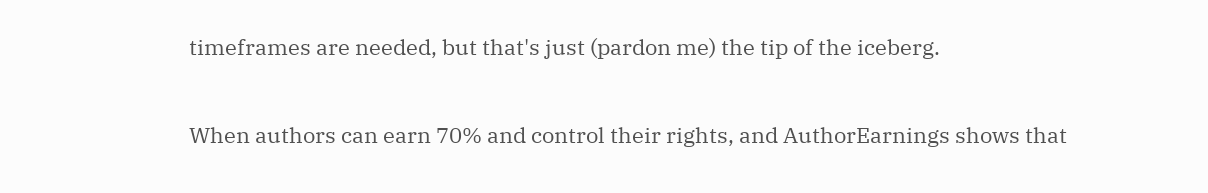timeframes are needed, but that's just (pardon me) the tip of the iceberg.

When authors can earn 70% and control their rights, and AuthorEarnings shows that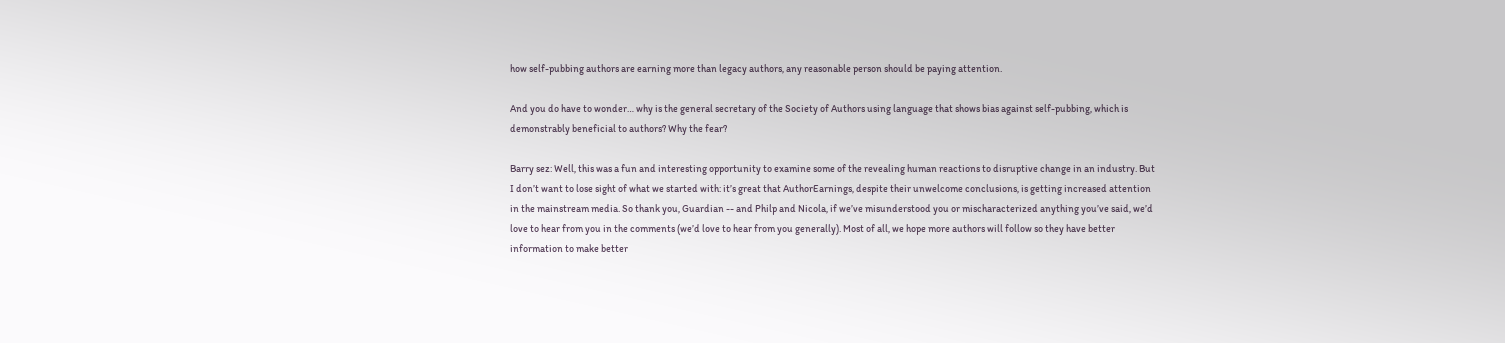how self-pubbing authors are earning more than legacy authors, any reasonable person should be paying attention.

And you do have to wonder… why is the general secretary of the Society of Authors using language that shows bias against self-pubbing, which is demonstrably beneficial to authors? Why the fear?

Barry sez: Well, this was a fun and interesting opportunity to examine some of the revealing human reactions to disruptive change in an industry. But I don’t want to lose sight of what we started with: it’s great that AuthorEarnings, despite their unwelcome conclusions, is getting increased attention in the mainstream media. So thank you, Guardian -- and Philp and Nicola, if we’ve misunderstood you or mischaracterized anything you’ve said, we’d love to hear from you in the comments (we’d love to hear from you generally). Most of all, we hope more authors will follow so they have better information to make better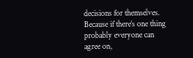decisions for themselves. Because if there’s one thing probably everyone can agree on,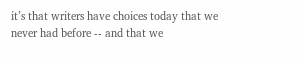it’s that writers have choices today that we never had before -- and that we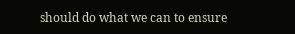should do what we can to ensure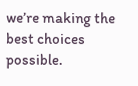we’re making the best choices possible.